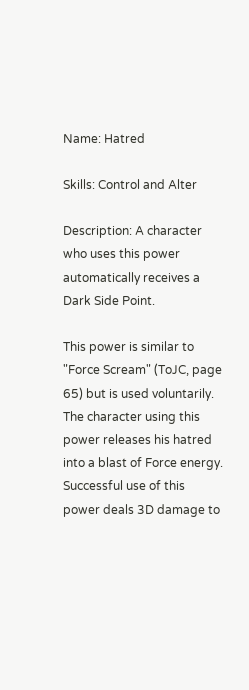Name: Hatred

Skills: Control and Alter

Description: A character who uses this power automatically receives a Dark Side Point.

This power is similar to "Force Scream" (ToJC, page 65) but is used voluntarily. The character using this power releases his hatred into a blast of Force energy. Successful use of this power deals 3D damage to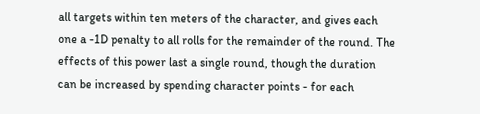all targets within ten meters of the character, and gives each one a -1D penalty to all rolls for the remainder of the round. The effects of this power last a single round, though the duration can be increased by spending character points - for each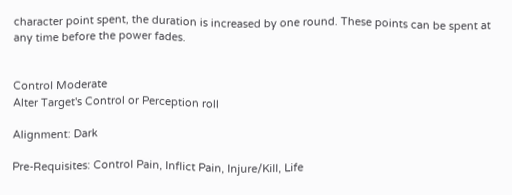character point spent, the duration is increased by one round. These points can be spent at any time before the power fades.


Control Moderate
Alter Target's Control or Perception roll

Alignment: Dark

Pre-Requisites: Control Pain, Inflict Pain, Injure/Kill, Life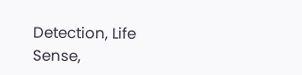Detection, Life Sense,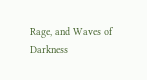Rage, and Waves of Darkness